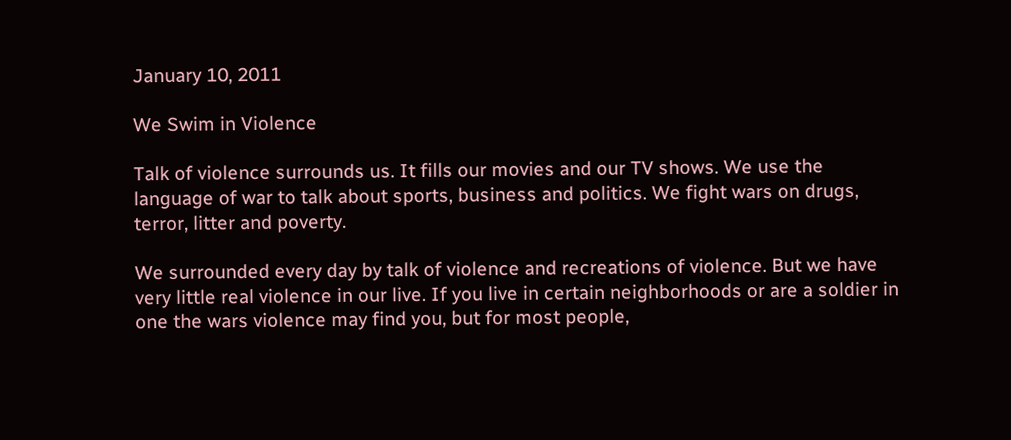January 10, 2011

We Swim in Violence

Talk of violence surrounds us. It fills our movies and our TV shows. We use the language of war to talk about sports, business and politics. We fight wars on drugs, terror, litter and poverty.

We surrounded every day by talk of violence and recreations of violence. But we have very little real violence in our live. If you live in certain neighborhoods or are a soldier in one the wars violence may find you, but for most people,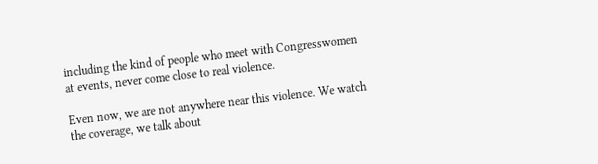including the kind of people who meet with Congresswomen at events, never come close to real violence.

Even now, we are not anywhere near this violence. We watch the coverage, we talk about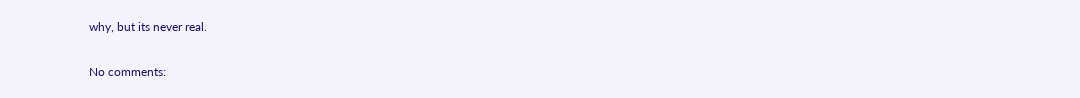why, but its never real.

No comments: